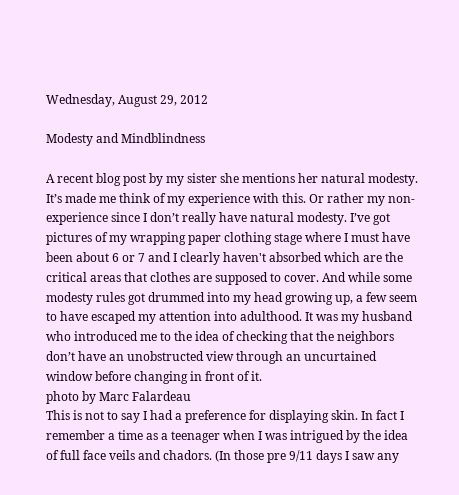Wednesday, August 29, 2012

Modesty and Mindblindness

A recent blog post by my sister she mentions her natural modesty. It’s made me think of my experience with this. Or rather my non-experience since I don’t really have natural modesty. I’ve got pictures of my wrapping paper clothing stage where I must have been about 6 or 7 and I clearly haven't absorbed which are the critical areas that clothes are supposed to cover. And while some modesty rules got drummed into my head growing up, a few seem to have escaped my attention into adulthood. It was my husband who introduced me to the idea of checking that the neighbors don’t have an unobstructed view through an uncurtained window before changing in front of it.
photo by Marc Falardeau
This is not to say I had a preference for displaying skin. In fact I remember a time as a teenager when I was intrigued by the idea of full face veils and chadors. (In those pre 9/11 days I saw any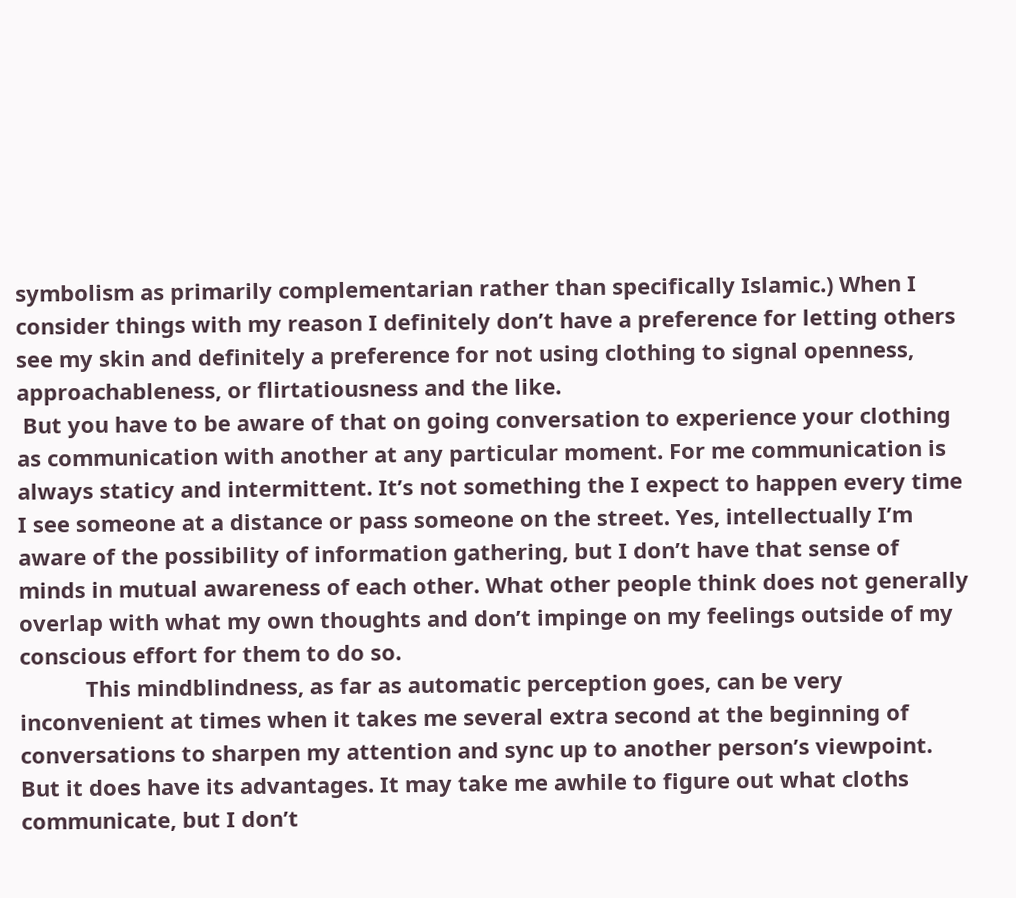symbolism as primarily complementarian rather than specifically Islamic.) When I consider things with my reason I definitely don’t have a preference for letting others see my skin and definitely a preference for not using clothing to signal openness, approachableness, or flirtatiousness and the like.
 But you have to be aware of that on going conversation to experience your clothing as communication with another at any particular moment. For me communication is always staticy and intermittent. It’s not something the I expect to happen every time I see someone at a distance or pass someone on the street. Yes, intellectually I’m aware of the possibility of information gathering, but I don’t have that sense of minds in mutual awareness of each other. What other people think does not generally overlap with what my own thoughts and don’t impinge on my feelings outside of my conscious effort for them to do so.
           This mindblindness, as far as automatic perception goes, can be very inconvenient at times when it takes me several extra second at the beginning of conversations to sharpen my attention and sync up to another person’s viewpoint. But it does have its advantages. It may take me awhile to figure out what cloths communicate, but I don’t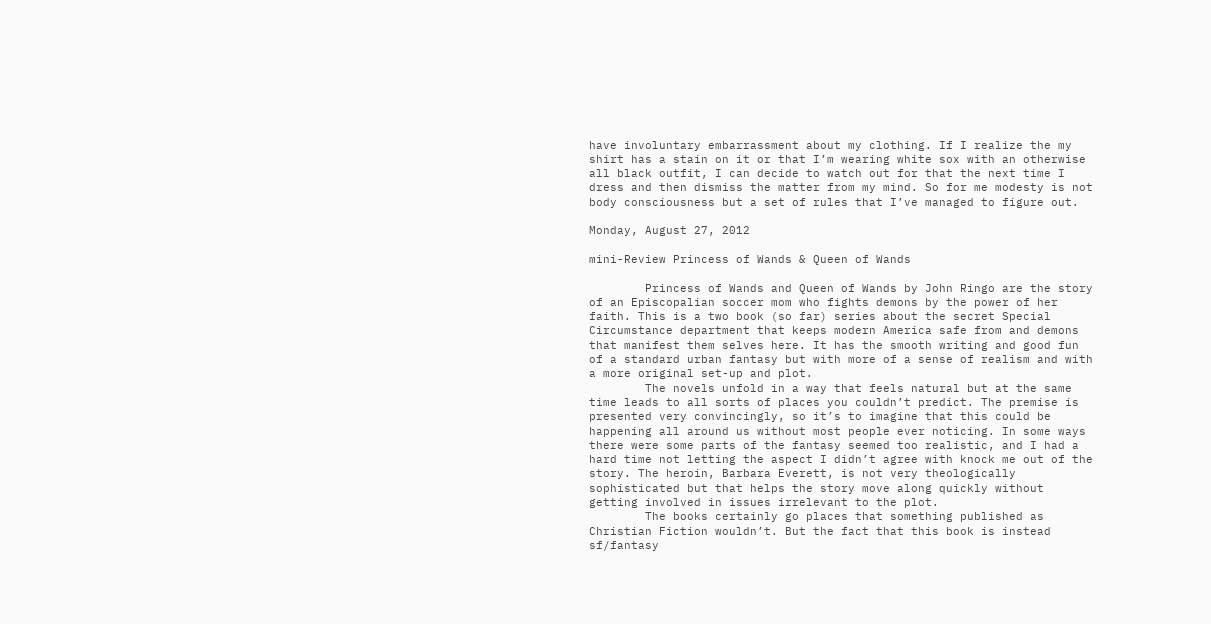have involuntary embarrassment about my clothing. If I realize the my shirt has a stain on it or that I’m wearing white sox with an otherwise all black outfit, I can decide to watch out for that the next time I dress and then dismiss the matter from my mind. So for me modesty is not body consciousness but a set of rules that I’ve managed to figure out.

Monday, August 27, 2012

mini-Review Princess of Wands & Queen of Wands

        Princess of Wands and Queen of Wands by John Ringo are the story of an Episcopalian soccer mom who fights demons by the power of her faith. This is a two book (so far) series about the secret Special Circumstance department that keeps modern America safe from and demons that manifest them selves here. It has the smooth writing and good fun of a standard urban fantasy but with more of a sense of realism and with a more original set-up and plot.
        The novels unfold in a way that feels natural but at the same time leads to all sorts of places you couldn’t predict. The premise is presented very convincingly, so it’s to imagine that this could be happening all around us without most people ever noticing. In some ways there were some parts of the fantasy seemed too realistic, and I had a hard time not letting the aspect I didn’t agree with knock me out of the story. The heroin, Barbara Everett, is not very theologically sophisticated but that helps the story move along quickly without getting involved in issues irrelevant to the plot.
        The books certainly go places that something published as Christian Fiction wouldn’t. But the fact that this book is instead sf/fantasy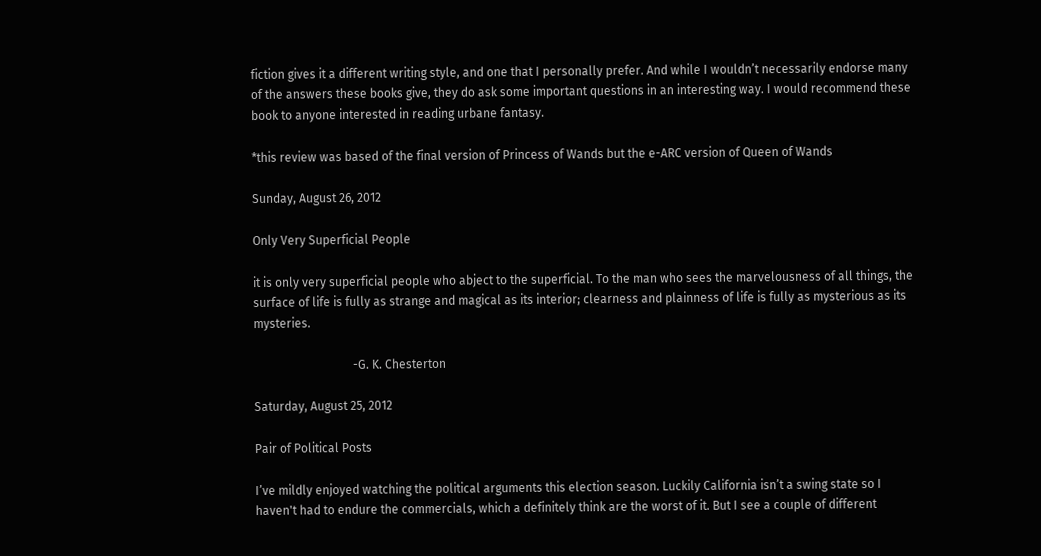fiction gives it a different writing style, and one that I personally prefer. And while I wouldn’t necessarily endorse many of the answers these books give, they do ask some important questions in an interesting way. I would recommend these book to anyone interested in reading urbane fantasy.

*this review was based of the final version of Princess of Wands but the e-ARC version of Queen of Wands

Sunday, August 26, 2012

Only Very Superficial People

it is only very superficial people who abject to the superficial. To the man who sees the marvelousness of all things, the surface of life is fully as strange and magical as its interior; clearness and plainness of life is fully as mysterious as its mysteries.

                                 -G. K. Chesterton

Saturday, August 25, 2012

Pair of Political Posts

I’ve mildly enjoyed watching the political arguments this election season. Luckily California isn’t a swing state so I haven't had to endure the commercials, which a definitely think are the worst of it. But I see a couple of different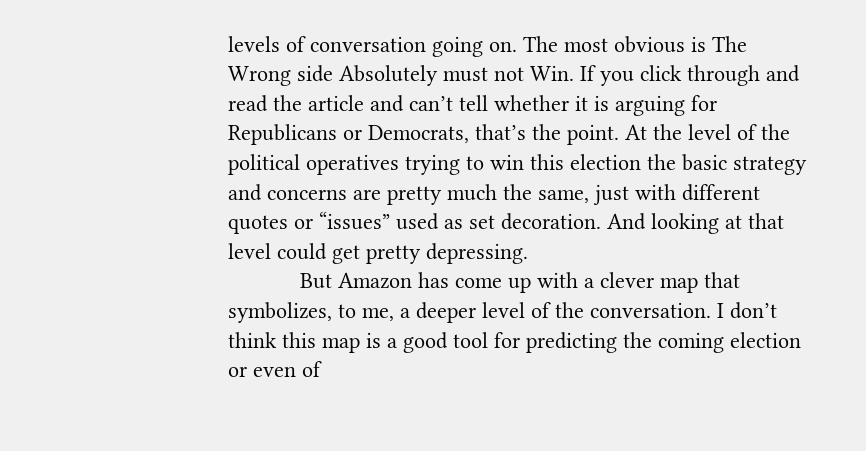levels of conversation going on. The most obvious is The Wrong side Absolutely must not Win. If you click through and read the article and can’t tell whether it is arguing for Republicans or Democrats, that’s the point. At the level of the political operatives trying to win this election the basic strategy and concerns are pretty much the same, just with different quotes or “issues” used as set decoration. And looking at that level could get pretty depressing.
            But Amazon has come up with a clever map that symbolizes, to me, a deeper level of the conversation. I don’t think this map is a good tool for predicting the coming election or even of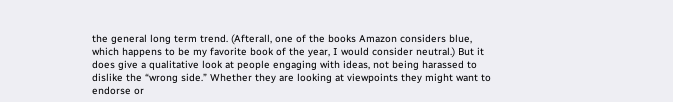the general long term trend. (Afterall, one of the books Amazon considers blue, which happens to be my favorite book of the year, I would consider neutral.) But it does give a qualitative look at people engaging with ideas, not being harassed to dislike the “wrong side.” Whether they are looking at viewpoints they might want to endorse or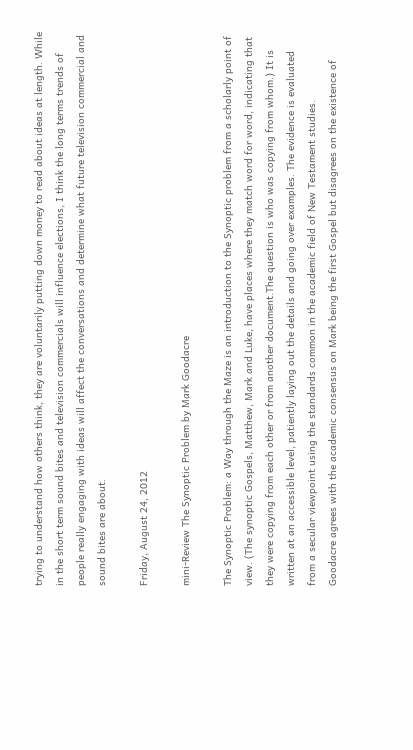trying to understand how others think, they are voluntarily putting down money to read about ideas at length. While in the short term sound bites and television commercials will influence elections, I think the long terms trends of people really engaging with ideas will affect the conversations and determine what future television commercial and sound bites are about.

Friday, August 24, 2012

mini-Review The Synoptic Problem by Mark Goodacre

The Synoptic Problem: a Way through the Maze is an introduction to the Synoptic problem from a scholarly point of view. (The synoptic Gospels, Matthew, Mark and Luke, have places where they match word for word, indicating that they were copying from each other or from another document.The question is who was copying from whom.) It is written at an accessible level, patiently laying out the details and going over examples. The evidence is evaluated from a secular viewpoint using the standards common in the academic field of New Testament studies.
Goodacre agrees with the academic consensus on Mark being the first Gospel but disagrees on the existence of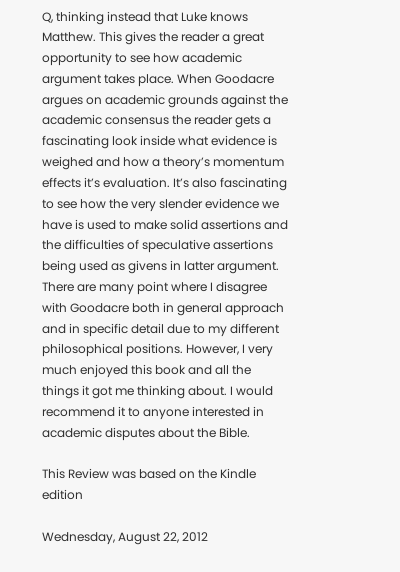Q, thinking instead that Luke knows Matthew. This gives the reader a great opportunity to see how academic argument takes place. When Goodacre argues on academic grounds against the academic consensus the reader gets a fascinating look inside what evidence is weighed and how a theory’s momentum effects it’s evaluation. It’s also fascinating to see how the very slender evidence we have is used to make solid assertions and the difficulties of speculative assertions being used as givens in latter argument.
There are many point where I disagree with Goodacre both in general approach and in specific detail due to my different philosophical positions. However, I very much enjoyed this book and all the things it got me thinking about. I would recommend it to anyone interested in academic disputes about the Bible.

This Review was based on the Kindle edition

Wednesday, August 22, 2012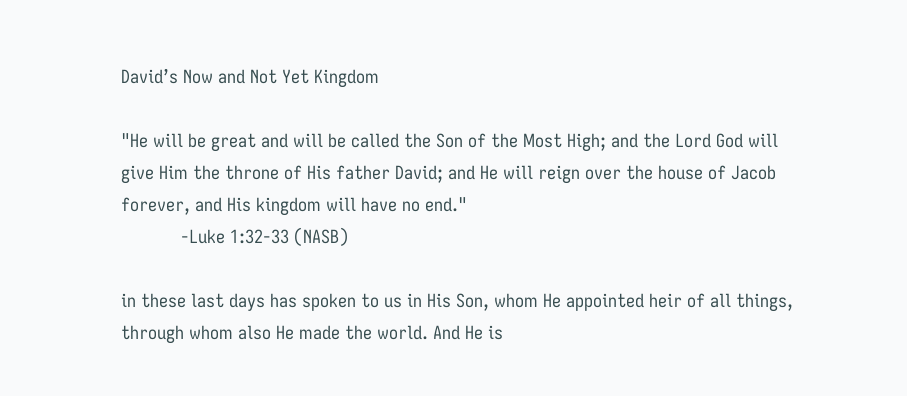David’s Now and Not Yet Kingdom

"He will be great and will be called the Son of the Most High; and the Lord God will give Him the throne of His father David; and He will reign over the house of Jacob forever, and His kingdom will have no end."
            -Luke 1:32-33 (NASB)

in these last days has spoken to us in His Son, whom He appointed heir of all things, through whom also He made the world. And He is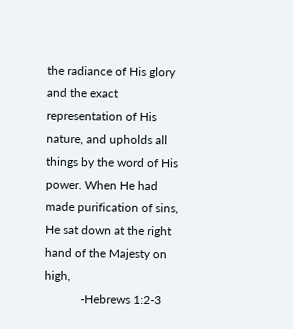the radiance of His glory and the exact representation of His nature, and upholds all things by the word of His power. When He had made purification of sins, He sat down at the right hand of the Majesty on high,
            -Hebrews 1:2-3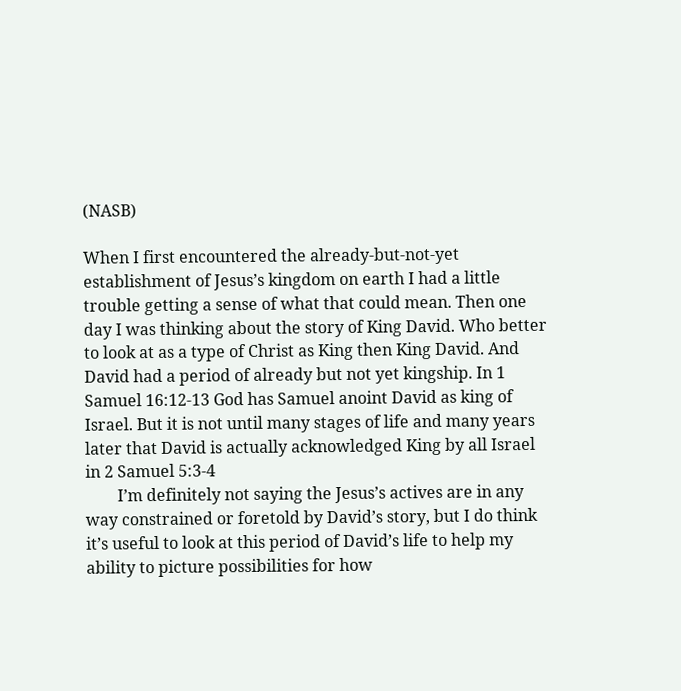(NASB)

When I first encountered the already-but-not-yet establishment of Jesus’s kingdom on earth I had a little trouble getting a sense of what that could mean. Then one day I was thinking about the story of King David. Who better to look at as a type of Christ as King then King David. And David had a period of already but not yet kingship. In 1 Samuel 16:12-13 God has Samuel anoint David as king of Israel. But it is not until many stages of life and many years later that David is actually acknowledged King by all Israel in 2 Samuel 5:3-4
        I’m definitely not saying the Jesus’s actives are in any way constrained or foretold by David’s story, but I do think it’s useful to look at this period of David’s life to help my ability to picture possibilities for how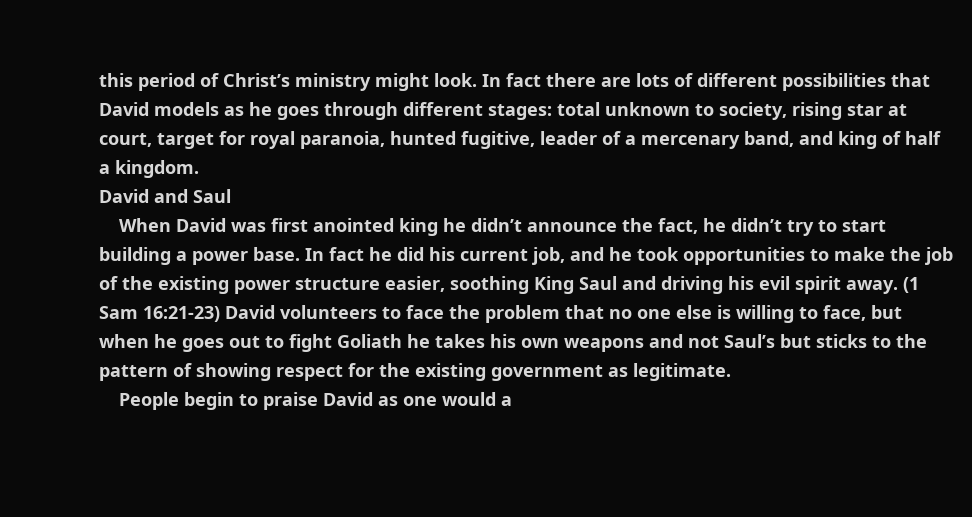this period of Christ’s ministry might look. In fact there are lots of different possibilities that David models as he goes through different stages: total unknown to society, rising star at court, target for royal paranoia, hunted fugitive, leader of a mercenary band, and king of half a kingdom.
David and Saul
    When David was first anointed king he didn’t announce the fact, he didn’t try to start building a power base. In fact he did his current job, and he took opportunities to make the job of the existing power structure easier, soothing King Saul and driving his evil spirit away. (1 Sam 16:21-23) David volunteers to face the problem that no one else is willing to face, but when he goes out to fight Goliath he takes his own weapons and not Saul’s but sticks to the pattern of showing respect for the existing government as legitimate.
    People begin to praise David as one would a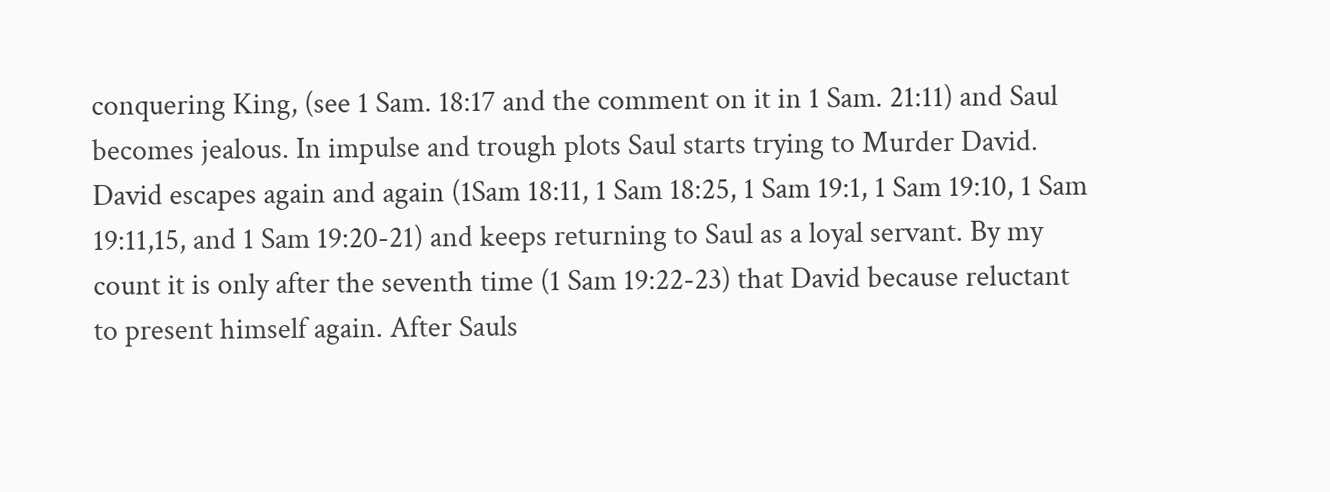conquering King, (see 1 Sam. 18:17 and the comment on it in 1 Sam. 21:11) and Saul becomes jealous. In impulse and trough plots Saul starts trying to Murder David. David escapes again and again (1Sam 18:11, 1 Sam 18:25, 1 Sam 19:1, 1 Sam 19:10, 1 Sam 19:11,15, and 1 Sam 19:20-21) and keeps returning to Saul as a loyal servant. By my count it is only after the seventh time (1 Sam 19:22-23) that David because reluctant to present himself again. After Sauls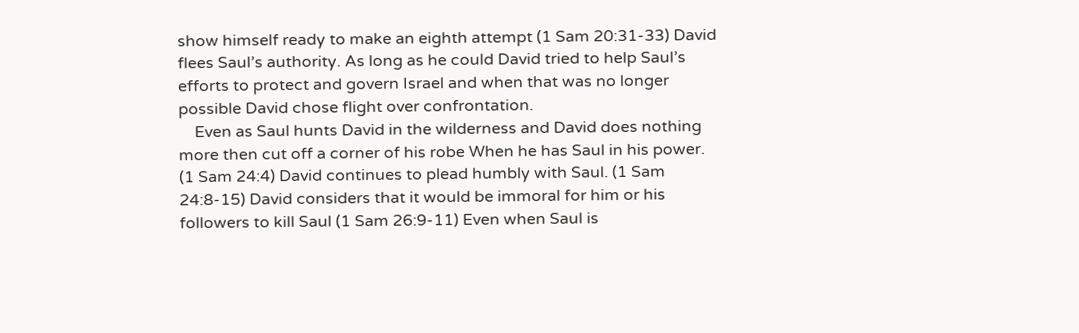show himself ready to make an eighth attempt (1 Sam 20:31-33) David flees Saul’s authority. As long as he could David tried to help Saul’s efforts to protect and govern Israel and when that was no longer possible David chose flight over confrontation.
    Even as Saul hunts David in the wilderness and David does nothing more then cut off a corner of his robe When he has Saul in his power. (1 Sam 24:4) David continues to plead humbly with Saul. (1 Sam 24:8-15) David considers that it would be immoral for him or his followers to kill Saul (1 Sam 26:9-11) Even when Saul is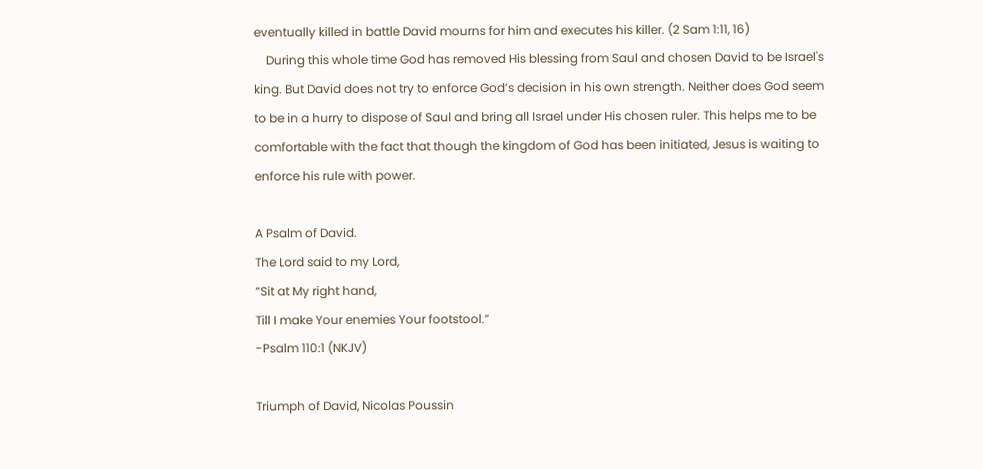eventually killed in battle David mourns for him and executes his killer. (2 Sam 1:11, 16)
    During this whole time God has removed His blessing from Saul and chosen David to be Israel's king. But David does not try to enforce God’s decision in his own strength. Neither does God seem to be in a hurry to dispose of Saul and bring all Israel under His chosen ruler. This helps me to be comfortable with the fact that though the kingdom of God has been initiated, Jesus is waiting to enforce his rule with power.

A Psalm of David.
The Lord said to my Lord,
“Sit at My right hand,
Till I make Your enemies Your footstool.”
-Psalm 110:1 (NKJV)

Triumph of David, Nicolas Poussin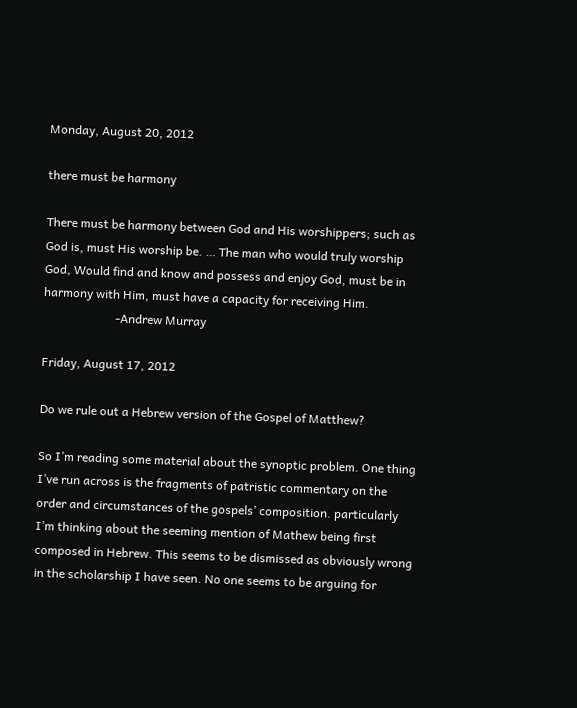Monday, August 20, 2012

there must be harmony

There must be harmony between God and His worshippers; such as God is, must His worship be. … The man who would truly worship God, Would find and know and possess and enjoy God, must be in harmony with Him, must have a capacity for receiving Him.
                        -Andrew Murray

Friday, August 17, 2012

Do we rule out a Hebrew version of the Gospel of Matthew?

So I’m reading some material about the synoptic problem. One thing I’ve run across is the fragments of patristic commentary on the order and circumstances of the gospels’ composition. particularly I’m thinking about the seeming mention of Mathew being first composed in Hebrew. This seems to be dismissed as obviously wrong in the scholarship I have seen. No one seems to be arguing for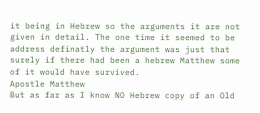it being in Hebrew so the arguments it are not given in detail. The one time it seemed to be address definatly the argument was just that surely if there had been a hebrew Matthew some of it would have survived.
Apostle Matthew
But as far as I know NO Hebrew copy of an Old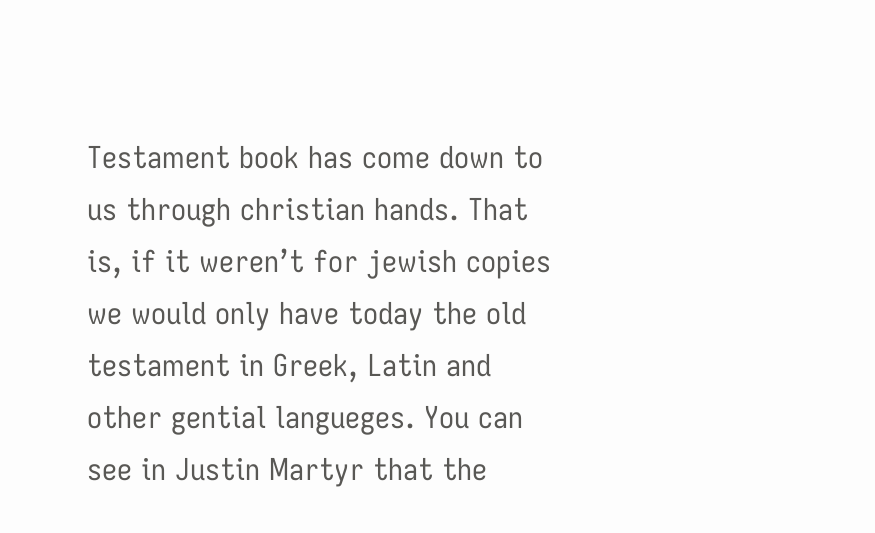Testament book has come down to us through christian hands. That is, if it weren’t for jewish copies we would only have today the old testament in Greek, Latin and other gential langueges. You can see in Justin Martyr that the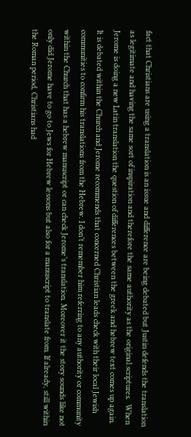fact that Christians are using a translation is an issue and difference are being debated but Justin defends the translation as legitimate and having the same sort of inspiration and therefore the same authority as the original scriptures.  When Jerome is doing a new Latin translation the question of differences between the greek and hebrew text comes up again. It is debated within the Church and Jerome recommends that concerned Christian leads check with their local Jewish communities to confirm his translations from the Hebrew. I don’t remember him referring to any authority or community within the Church that has a hebrew manuscript or can check Jerome’s translation. Moreover it the story sounds like not only did Jerome have to go to Jews for Hebrew lessons but also for a manuscript to translate from. If already, still within the Roman period, Christians had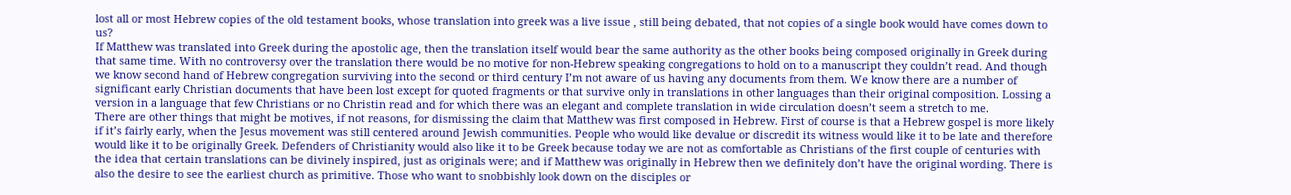lost all or most Hebrew copies of the old testament books, whose translation into greek was a live issue , still being debated, that not copies of a single book would have comes down to us?
If Matthew was translated into Greek during the apostolic age, then the translation itself would bear the same authority as the other books being composed originally in Greek during that same time. With no controversy over the translation there would be no motive for non-Hebrew speaking congregations to hold on to a manuscript they couldn’t read. And though we know second hand of Hebrew congregation surviving into the second or third century I’m not aware of us having any documents from them. We know there are a number of significant early Christian documents that have been lost except for quoted fragments or that survive only in translations in other languages than their original composition. Lossing a version in a language that few Christians or no Christin read and for which there was an elegant and complete translation in wide circulation doesn’t seem a stretch to me.
There are other things that might be motives, if not reasons, for dismissing the claim that Matthew was first composed in Hebrew. First of course is that a Hebrew gospel is more likely if it’s fairly early, when the Jesus movement was still centered around Jewish communities. People who would like devalue or discredit its witness would like it to be late and therefore would like it to be originally Greek. Defenders of Christianity would also like it to be Greek because today we are not as comfortable as Christians of the first couple of centuries with the idea that certain translations can be divinely inspired, just as originals were; and if Matthew was originally in Hebrew then we definitely don’t have the original wording. There is also the desire to see the earliest church as primitive. Those who want to snobbishly look down on the disciples or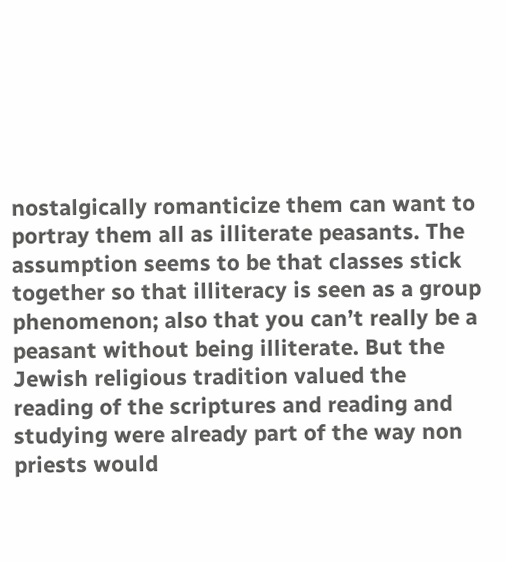nostalgically romanticize them can want to portray them all as illiterate peasants. The assumption seems to be that classes stick together so that illiteracy is seen as a group phenomenon; also that you can’t really be a peasant without being illiterate. But the Jewish religious tradition valued the reading of the scriptures and reading and studying were already part of the way non priests would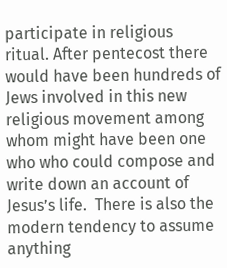participate in religious ritual. After pentecost there would have been hundreds of Jews involved in this new religious movement among whom might have been one who who could compose and write down an account of Jesus’s life.  There is also the modern tendency to assume anything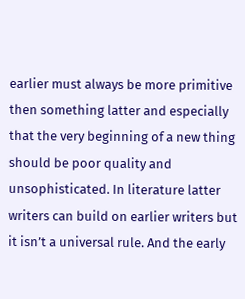earlier must always be more primitive then something latter and especially that the very beginning of a new thing should be poor quality and unsophisticated. In literature latter writers can build on earlier writers but it isn’t a universal rule. And the early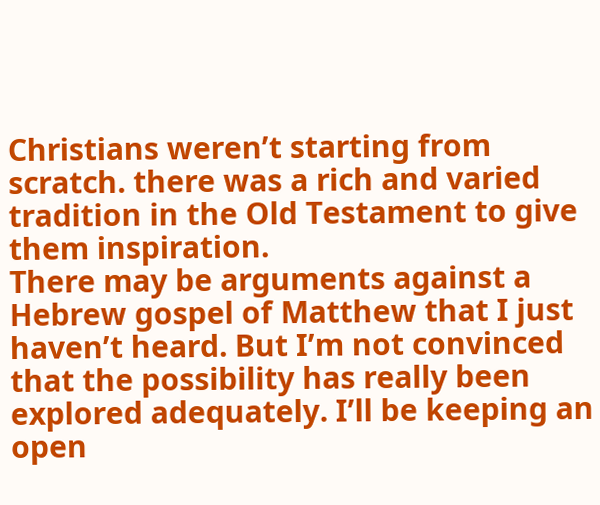Christians weren’t starting from scratch. there was a rich and varied tradition in the Old Testament to give them inspiration.
There may be arguments against a Hebrew gospel of Matthew that I just haven’t heard. But I’m not convinced that the possibility has really been explored adequately. I’ll be keeping an open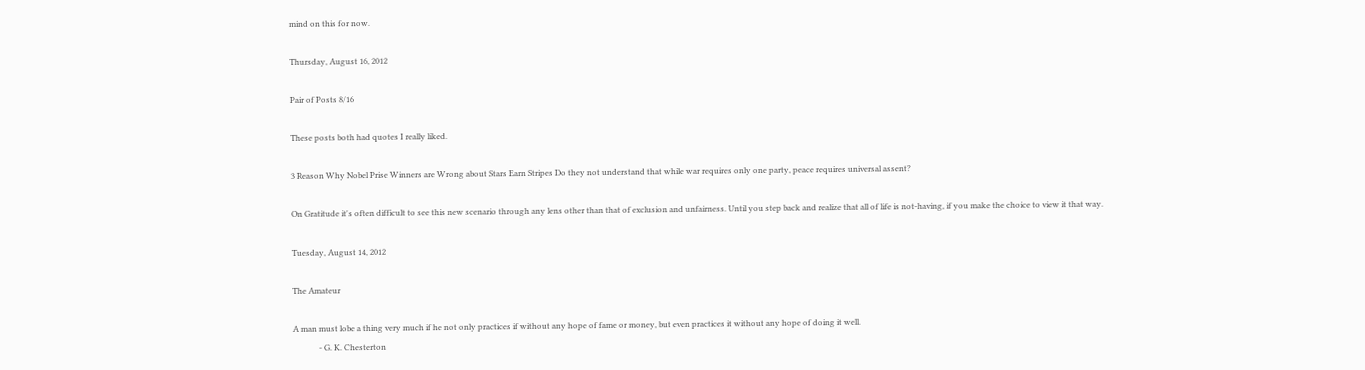mind on this for now.

Thursday, August 16, 2012

Pair of Posts 8/16

These posts both had quotes I really liked.

3 Reason Why Nobel Prise Winners are Wrong about Stars Earn Stripes Do they not understand that while war requires only one party, peace requires universal assent?

On Gratitude it's often difficult to see this new scenario through any lens other than that of exclusion and unfairness. Until you step back and realize that all of life is not-having, if you make the choice to view it that way.

Tuesday, August 14, 2012

The Amateur

A man must lobe a thing very much if he not only practices if without any hope of fame or money, but even practices it without any hope of doing it well.
             - G. K. Chesterton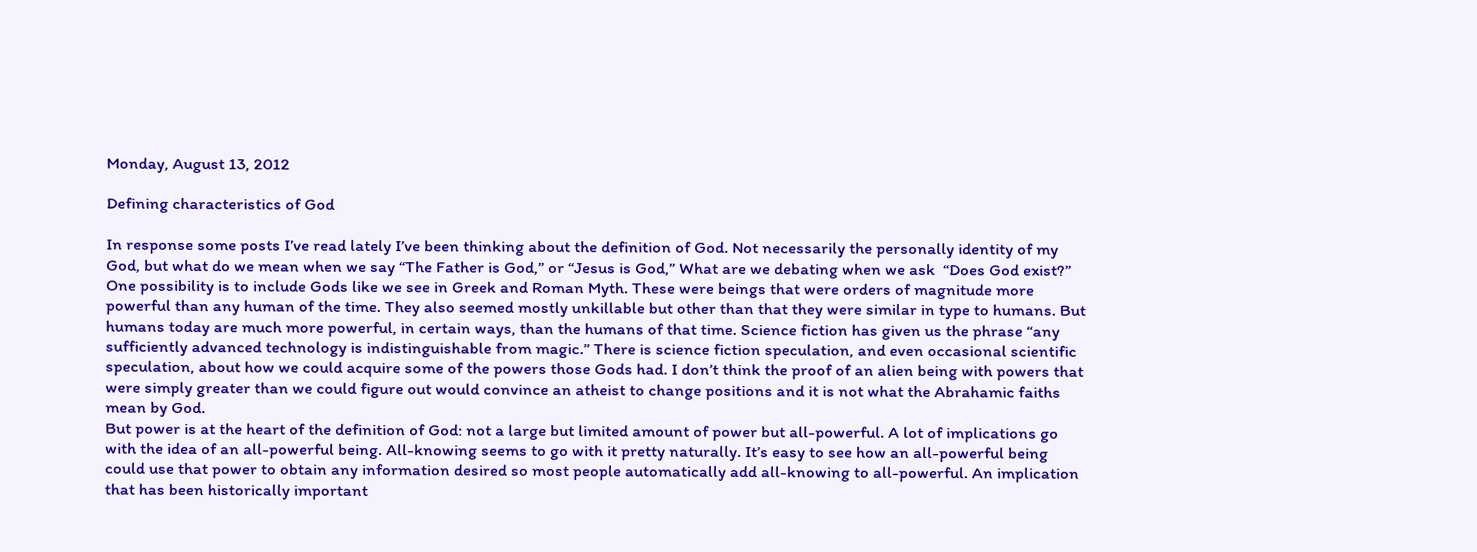Monday, August 13, 2012

Defining characteristics of God

In response some posts I’ve read lately I’ve been thinking about the definition of God. Not necessarily the personally identity of my God, but what do we mean when we say “The Father is God,” or “Jesus is God,” What are we debating when we ask  “Does God exist?”
One possibility is to include Gods like we see in Greek and Roman Myth. These were beings that were orders of magnitude more powerful than any human of the time. They also seemed mostly unkillable but other than that they were similar in type to humans. But humans today are much more powerful, in certain ways, than the humans of that time. Science fiction has given us the phrase “any sufficiently advanced technology is indistinguishable from magic.” There is science fiction speculation, and even occasional scientific speculation, about how we could acquire some of the powers those Gods had. I don’t think the proof of an alien being with powers that were simply greater than we could figure out would convince an atheist to change positions and it is not what the Abrahamic faiths mean by God.
But power is at the heart of the definition of God: not a large but limited amount of power but all-powerful. A lot of implications go with the idea of an all-powerful being. All-knowing seems to go with it pretty naturally. It’s easy to see how an all-powerful being could use that power to obtain any information desired so most people automatically add all-knowing to all-powerful. An implication that has been historically important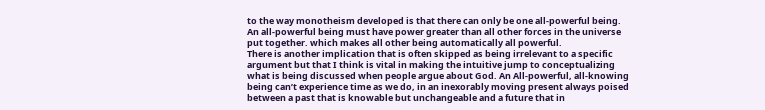to the way monotheism developed is that there can only be one all-powerful being. An all-powerful being must have power greater than all other forces in the universe put together. which makes all other being automatically all powerful.
There is another implication that is often skipped as being irrelevant to a specific argument but that I think is vital in making the intuitive jump to conceptualizing what is being discussed when people argue about God. An All-powerful, all-knowing being can’t experience time as we do, in an inexorably moving present always poised between a past that is knowable but unchangeable and a future that in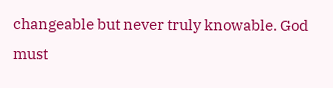changeable but never truly knowable. God must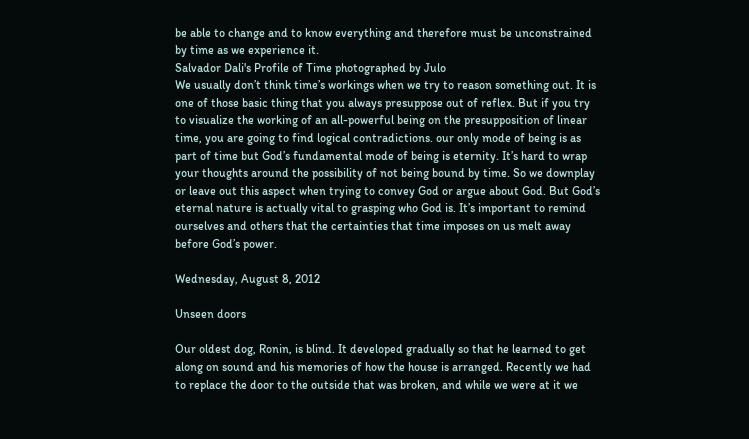be able to change and to know everything and therefore must be unconstrained by time as we experience it.
Salvador Dali's Profile of Time photographed by Julo
We usually don’t think time’s workings when we try to reason something out. It is one of those basic thing that you always presuppose out of reflex. But if you try to visualize the working of an all-powerful being on the presupposition of linear time, you are going to find logical contradictions. our only mode of being is as part of time but God’s fundamental mode of being is eternity. It’s hard to wrap your thoughts around the possibility of not being bound by time. So we downplay or leave out this aspect when trying to convey God or argue about God. But God’s eternal nature is actually vital to grasping who God is. It’s important to remind ourselves and others that the certainties that time imposes on us melt away before God’s power.

Wednesday, August 8, 2012

Unseen doors

Our oldest dog, Ronin, is blind. It developed gradually so that he learned to get along on sound and his memories of how the house is arranged. Recently we had to replace the door to the outside that was broken, and while we were at it we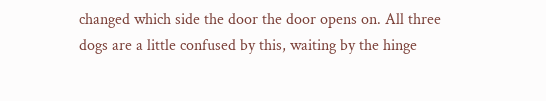changed which side the door the door opens on. All three dogs are a little confused by this, waiting by the hinge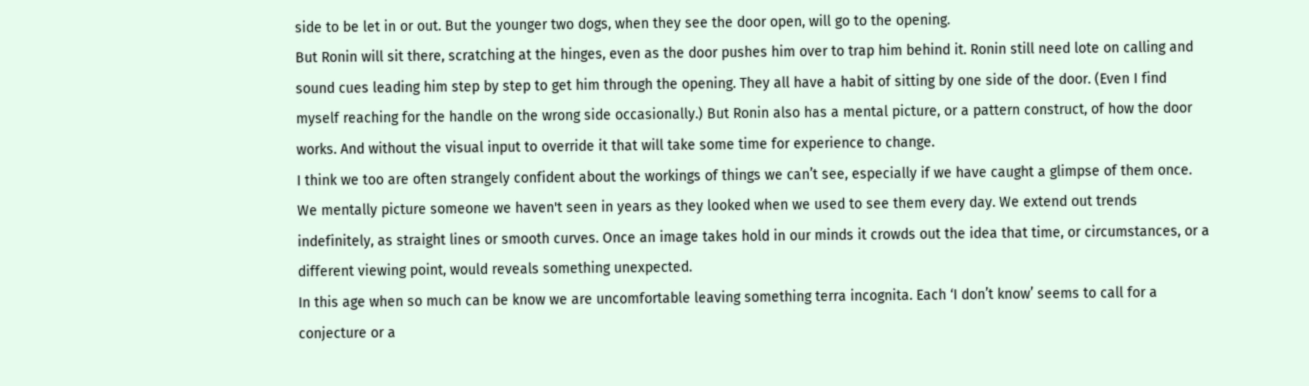side to be let in or out. But the younger two dogs, when they see the door open, will go to the opening.
But Ronin will sit there, scratching at the hinges, even as the door pushes him over to trap him behind it. Ronin still need lote on calling and sound cues leading him step by step to get him through the opening. They all have a habit of sitting by one side of the door. (Even I find myself reaching for the handle on the wrong side occasionally.) But Ronin also has a mental picture, or a pattern construct, of how the door works. And without the visual input to override it that will take some time for experience to change.
I think we too are often strangely confident about the workings of things we can’t see, especially if we have caught a glimpse of them once. We mentally picture someone we haven't seen in years as they looked when we used to see them every day. We extend out trends indefinitely, as straight lines or smooth curves. Once an image takes hold in our minds it crowds out the idea that time, or circumstances, or a different viewing point, would reveals something unexpected.
In this age when so much can be know we are uncomfortable leaving something terra incognita. Each ‘I don’t know’ seems to call for a conjecture or a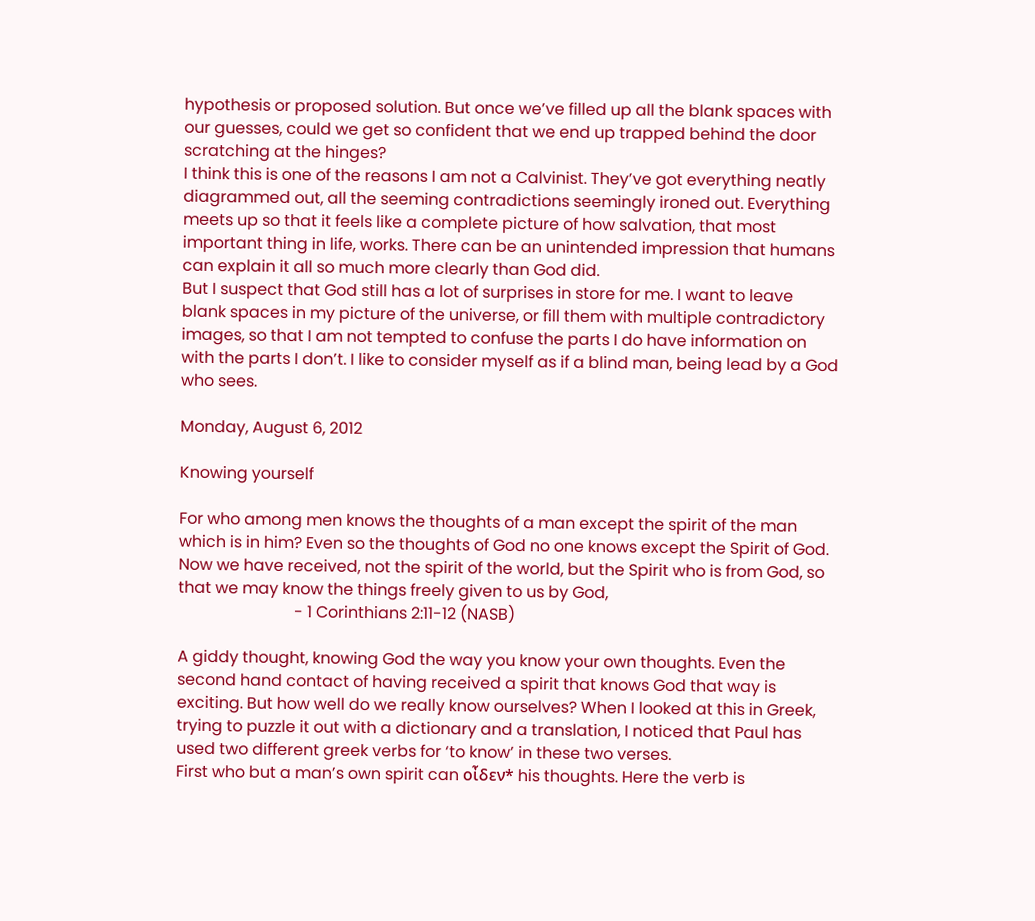hypothesis or proposed solution. But once we’ve filled up all the blank spaces with our guesses, could we get so confident that we end up trapped behind the door scratching at the hinges?
I think this is one of the reasons I am not a Calvinist. They’ve got everything neatly diagrammed out, all the seeming contradictions seemingly ironed out. Everything meets up so that it feels like a complete picture of how salvation, that most important thing in life, works. There can be an unintended impression that humans can explain it all so much more clearly than God did.
But I suspect that God still has a lot of surprises in store for me. I want to leave blank spaces in my picture of the universe, or fill them with multiple contradictory images, so that I am not tempted to confuse the parts I do have information on with the parts I don’t. I like to consider myself as if a blind man, being lead by a God who sees.

Monday, August 6, 2012

Knowing yourself

For who among men knows the thoughts of a man except the spirit of the man which is in him? Even so the thoughts of God no one knows except the Spirit of God. Now we have received, not the spirit of the world, but the Spirit who is from God, so that we may know the things freely given to us by God,
                             - 1 Corinthians 2:11-12 (NASB)

A giddy thought, knowing God the way you know your own thoughts. Even the second hand contact of having received a spirit that knows God that way is exciting. But how well do we really know ourselves? When I looked at this in Greek, trying to puzzle it out with a dictionary and a translation, I noticed that Paul has used two different greek verbs for ‘to know’ in these two verses.
First who but a man’s own spirit can οἶδεν* his thoughts. Here the verb is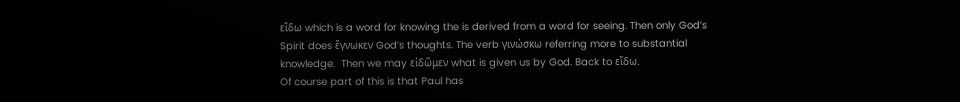εἴδω which is a word for knowing the is derived from a word for seeing. Then only God’s Spirit does ἔγνωκεν God’s thoughts. The verb γινώσκω referring more to substantial knowledge.  Then we may εἰδῶμεν what is given us by God. Back to εἴδω.
Of course part of this is that Paul has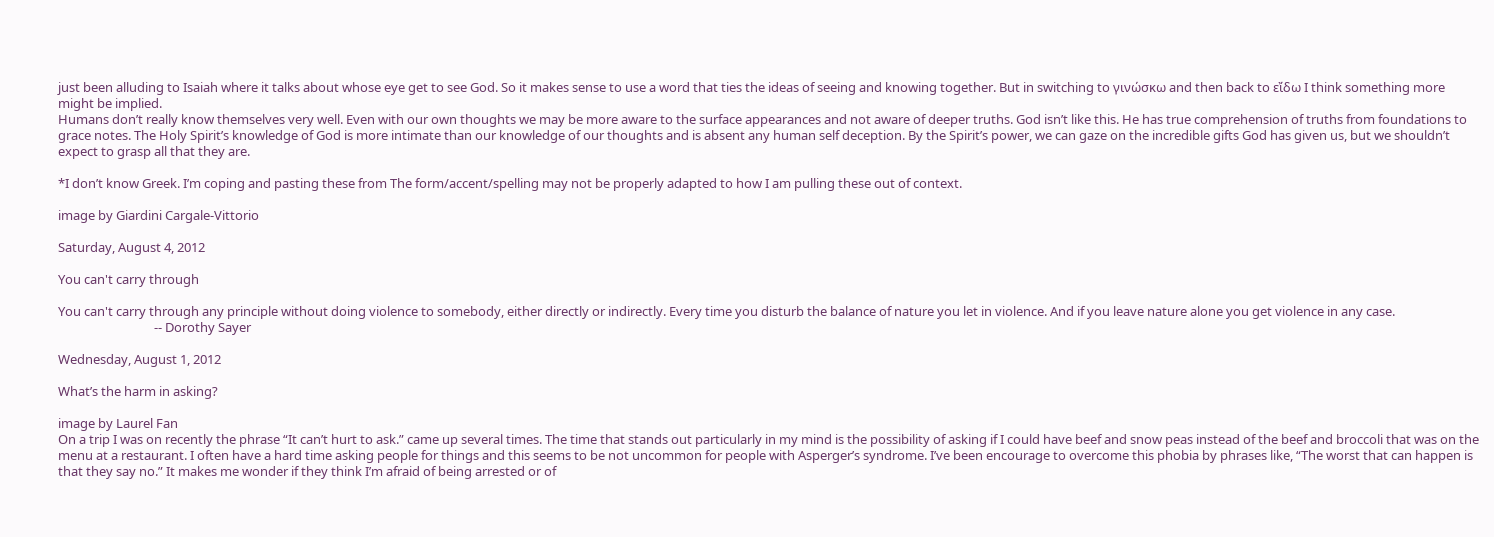just been alluding to Isaiah where it talks about whose eye get to see God. So it makes sense to use a word that ties the ideas of seeing and knowing together. But in switching to γινώσκω and then back to εἴδω I think something more might be implied.
Humans don’t really know themselves very well. Even with our own thoughts we may be more aware to the surface appearances and not aware of deeper truths. God isn’t like this. He has true comprehension of truths from foundations to grace notes. The Holy Spirit’s knowledge of God is more intimate than our knowledge of our thoughts and is absent any human self deception. By the Spirit’s power, we can gaze on the incredible gifts God has given us, but we shouldn’t expect to grasp all that they are.

*I don’t know Greek. I’m coping and pasting these from The form/accent/spelling may not be properly adapted to how I am pulling these out of context.

image by Giardini Cargale-Vittorio

Saturday, August 4, 2012

You can't carry through

You can't carry through any principle without doing violence to somebody, either directly or indirectly. Every time you disturb the balance of nature you let in violence. And if you leave nature alone you get violence in any case.
                                -- Dorothy Sayer

Wednesday, August 1, 2012

What’s the harm in asking?

image by Laurel Fan
On a trip I was on recently the phrase “It can’t hurt to ask.” came up several times. The time that stands out particularly in my mind is the possibility of asking if I could have beef and snow peas instead of the beef and broccoli that was on the menu at a restaurant. I often have a hard time asking people for things and this seems to be not uncommon for people with Asperger’s syndrome. I’ve been encourage to overcome this phobia by phrases like, “The worst that can happen is that they say no.” It makes me wonder if they think I’m afraid of being arrested or of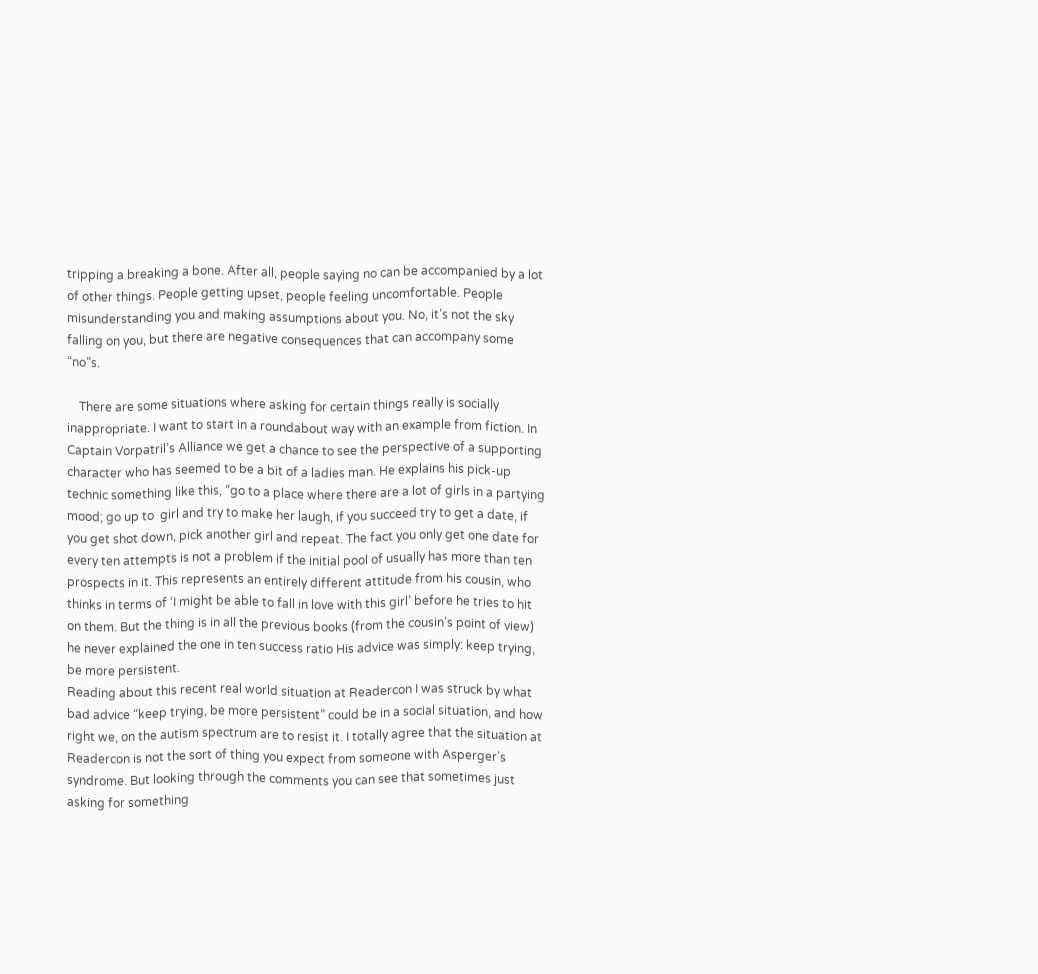tripping a breaking a bone. After all, people saying no can be accompanied by a lot of other things. People getting upset, people feeling uncomfortable. People misunderstanding you and making assumptions about you. No, it’s not the sky falling on you, but there are negative consequences that can accompany some “no”s.

    There are some situations where asking for certain things really is socially inappropriate. I want to start in a roundabout way with an example from fiction. In Captain Vorpatril’s Alliance we get a chance to see the perspective of a supporting character who has seemed to be a bit of a ladies man. He explains his pick-up technic something like this, “go to a place where there are a lot of girls in a partying mood; go up to  girl and try to make her laugh, if you succeed try to get a date, if you get shot down, pick another girl and repeat. The fact you only get one date for every ten attempts is not a problem if the initial pool of usually has more than ten prospects in it. This represents an entirely different attitude from his cousin, who thinks in terms of ‘I might be able to fall in love with this girl’ before he tries to hit on them. But the thing is in all the previous books (from the cousin’s point of view) he never explained the one in ten success ratio His advice was simply: keep trying, be more persistent.
Reading about this recent real world situation at Readercon I was struck by what bad advice “keep trying, be more persistent” could be in a social situation, and how right we, on the autism spectrum are to resist it. I totally agree that the situation at Readercon is not the sort of thing you expect from someone with Asperger’s syndrome. But looking through the comments you can see that sometimes just asking for something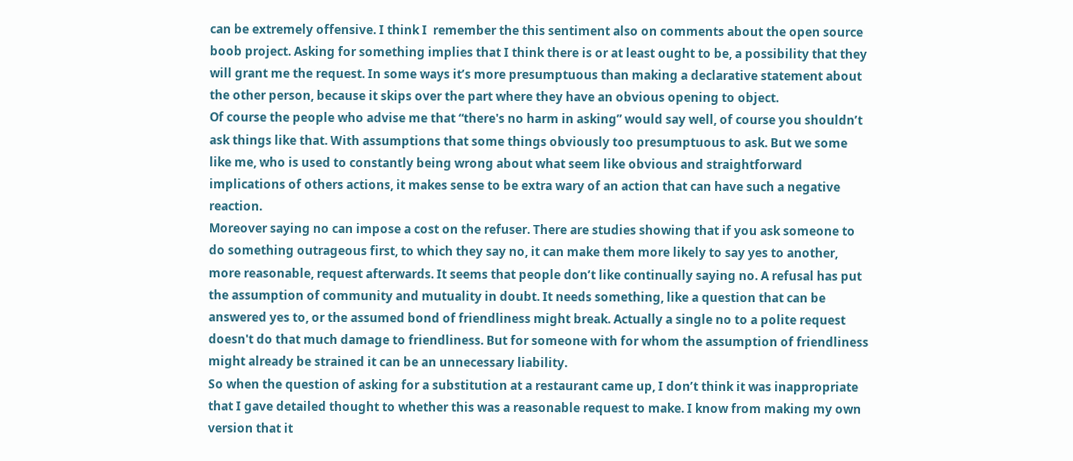can be extremely offensive. I think I  remember the this sentiment also on comments about the open source boob project. Asking for something implies that I think there is or at least ought to be, a possibility that they will grant me the request. In some ways it’s more presumptuous than making a declarative statement about the other person, because it skips over the part where they have an obvious opening to object.
Of course the people who advise me that “there's no harm in asking” would say well, of course you shouldn’t ask things like that. With assumptions that some things obviously too presumptuous to ask. But we some like me, who is used to constantly being wrong about what seem like obvious and straightforward implications of others actions, it makes sense to be extra wary of an action that can have such a negative reaction.
Moreover saying no can impose a cost on the refuser. There are studies showing that if you ask someone to do something outrageous first, to which they say no, it can make them more likely to say yes to another, more reasonable, request afterwards. It seems that people don’t like continually saying no. A refusal has put the assumption of community and mutuality in doubt. It needs something, like a question that can be answered yes to, or the assumed bond of friendliness might break. Actually a single no to a polite request doesn't do that much damage to friendliness. But for someone with for whom the assumption of friendliness might already be strained it can be an unnecessary liability.
So when the question of asking for a substitution at a restaurant came up, I don’t think it was inappropriate that I gave detailed thought to whether this was a reasonable request to make. I know from making my own version that it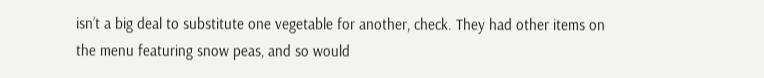isn’t a big deal to substitute one vegetable for another, check. They had other items on the menu featuring snow peas, and so would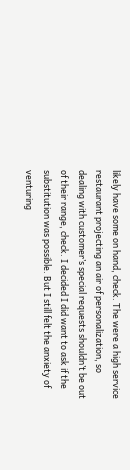likely have some on hand, check. The were a high service restaurant projecting an air of personalization, so dealing with customer’s special requests shouldn’t be out of their range, check. I decided I did want to ask if the substitution was possible. But I still felt the anxiety of venturing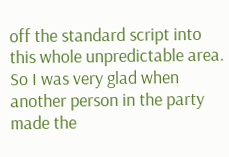off the standard script into this whole unpredictable area. So I was very glad when another person in the party made the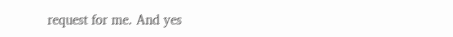request for me. And yes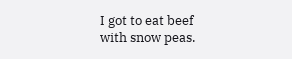I got to eat beef with snow peas.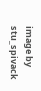image by stu_spivack